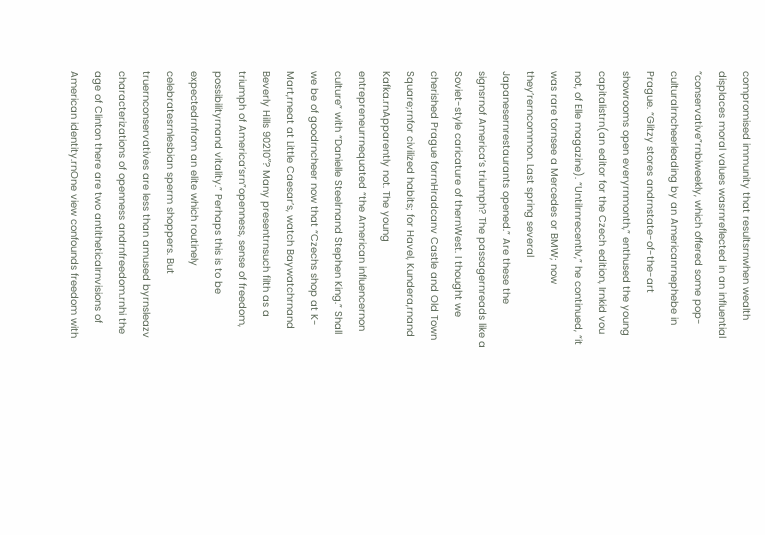compromised immunity that resultsrnwhen wealth displaces moral values wasrnreflected in an influential “conservative”rnbiweekly, which offered some pop-culturalrncheerleading by an Americanrnephebe in Prague. “Glitzy stores andrnstate-of-the-art showrooms open everyrnmonth,” enthused the young capitalistrn(an editor for the Czech edition, Irnkid vou not, of Elle magazine). “Untilrnrecentlv,” he continued, “it was rare tornsee a Mercedes or BMW; now they’rerncommon. Last spring several Japanesernrestaurants opened.” Are these the signsrnof America’s triumph? The passagernreads like a Soviet-style caricature of thernWest. I thought we cherished Prague forrnHradcanv Castle and Old Town Square;rnfor civilized habits; for Havel, Kundera,rnand Kafka.rnApparently not. The young entrepreneurrnequated “the American influencernon culture” with “Danielle Steelrnand Stephen King.” Shall we be of goodrncheer now that “Czechs shop at K-Mart,rneat at Little Caesar’s, watch Baywatchrnand Beverly Hills 90210″? Many presentrnsuch filth as a triumph of America’srn”openness, sense of freedom, possibilityrnand vitality.” Perhaps this is to be expectedrnfrom an elite which routinely celebratesrnlesbian sperm shoppers. But truernconservatives are less than amused byrnsleazv characterizations of openness andrnfreedom.rnhi the age of Clinton there are two antitheticalrnvisions of American identity.rnOne view confounds freedom with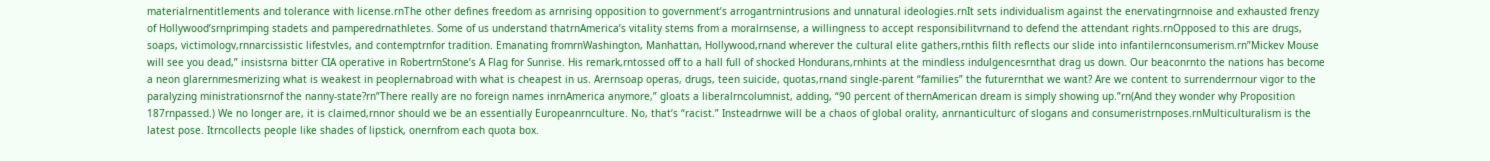materialrnentitlements and tolerance with license.rnThe other defines freedom as arnrising opposition to government’s arrogantrnintrusions and unnatural ideologies.rnIt sets individualism against the enervatingrnnoise and exhausted frenzy of Hollywood’srnprimping stadets and pamperedrnathletes. Some of us understand thatrnAmerica’s vitality stems from a moralrnsense, a willingness to accept responsibilitvrnand to defend the attendant rights.rnOpposed to this are drugs, soaps, victimologv,rnnarcissistic lifestvles, and contemptrnfor tradition. Emanating fromrnWashington, Manhattan, Hollywood,rnand wherever the cultural elite gathers,rnthis filth reflects our slide into infantilernconsumerism.rn”Mickev Mouse will see you dead,” insistsrna bitter CIA operative in RobertrnStone’s A Flag for Sunrise. His remark,rntossed off to a hall full of shocked Hondurans,rnhints at the mindless indulgencesrnthat drag us down. Our beaconrnto the nations has become a neon glarernmesmerizing what is weakest in peoplernabroad with what is cheapest in us. Arernsoap operas, drugs, teen suicide, quotas,rnand single-parent “families” the futurernthat we want? Are we content to surrenderrnour vigor to the paralyzing ministrationsrnof the nanny-state?rn”There really are no foreign names inrnAmerica anymore,” gloats a liberalrncolumnist, adding, “90 percent of thernAmerican dream is simply showing up.”rn(And they wonder why Proposition 187rnpassed.) We no longer are, it is claimed,rnnor should we be an essentially Europeanrnculture. No, that’s “racist.” Insteadrnwe will be a chaos of global orality, anrnanticulturc of slogans and consumeristrnposes.rnMulticulturalism is the latest pose. Itrncollects people like shades of lipstick, onernfrom each quota box.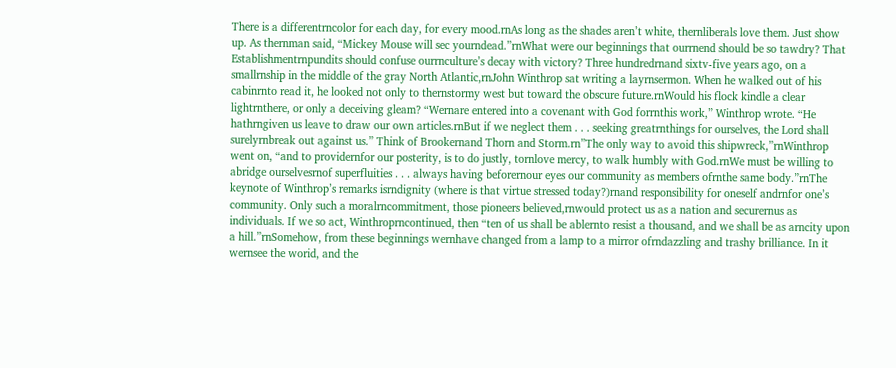There is a differentrncolor for each day, for every mood.rnAs long as the shades aren’t white, thernliberals love them. Just show up. As thernman said, “Mickey Mouse will sec yourndead.”rnWhat were our beginnings that ourrnend should be so tawdry? That Establishmentrnpundits should confuse ourrnculture’s decay with victory? Three hundredrnand sixtv-five years ago, on a smallrnship in the middle of the gray North Atlantic,rnJohn Winthrop sat writing a layrnsermon. When he walked out of his cabinrnto read it, he looked not only to thernstormy west but toward the obscure future.rnWould his flock kindle a clear lightrnthere, or only a deceiving gleam? “Wernare entered into a covenant with God forrnthis work,” Winthrop wrote. “He hathrngiven us leave to draw our own articles.rnBut if we neglect them . . . seeking greatrnthings for ourselves, the Lord shall surelyrnbreak out against us.” Think of Brookernand Thorn and Storm.rn”The only way to avoid this shipwreck,”rnWinthrop went on, “and to providernfor our posterity, is to do justly, tornlove mercy, to walk humbly with God.rnWe must be willing to abridge ourselvesrnof superfluities . . . always having beforernour eyes our community as members ofrnthe same body.”rnThe keynote of Winthrop’s remarks isrndignity (where is that virtue stressed today?)rnand responsibility for oneself andrnfor one’s community. Only such a moralrncommitment, those pioneers believed,rnwould protect us as a nation and securernus as individuals. If we so act, Winthroprncontinued, then “ten of us shall be ablernto resist a thousand, and we shall be as arncity upon a hill.”rnSomehow, from these beginnings wernhave changed from a lamp to a mirror ofrndazzling and trashy brilliance. In it wernsee the worid, and the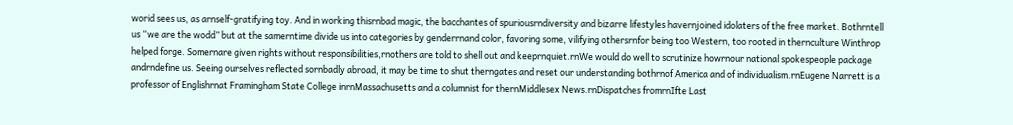worid sees us, as arnself-gratifying toy. And in working thisrnbad magic, the bacchantes of spuriousrndiversity and bizarre lifestyles havernjoined idolaters of the free market. Bothrntell us “we are the wodd” but at the samerntime divide us into categories by genderrnand color, favoring some, vilifying othersrnfor being too Western, too rooted in thernculture Winthrop helped forge. Somernare given rights without responsibilities,rnothers are told to shell out and keeprnquiet.rnWe would do well to scrutinize howrnour national spokespeople package andrndefine us. Seeing ourselves reflected sornbadly abroad, it may be time to shut therngates and reset our understanding bothrnof America and of individualism.rnEugene Narrett is a professor of Englishrnat Framingham State College inrnMassachusetts and a columnist for thernMiddlesex News.rnDispatches fromrnIfte Last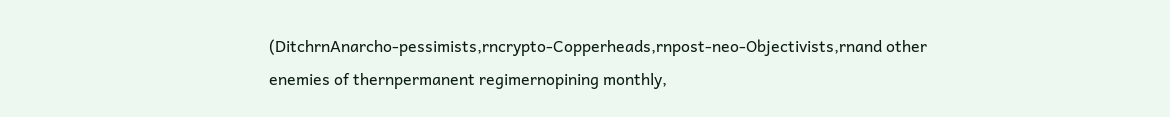(DitchrnAnarcho-pessimists,rncrypto-Copperheads,rnpost-neo-Objectivists,rnand other enemies of thernpermanent regimernopining monthly,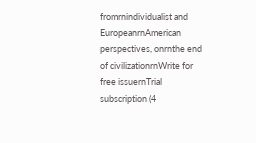fromrnindividualist and EuropeanrnAmerican perspectives, onrnthe end of civilizationrnWrite for free issuernTrial subscription (4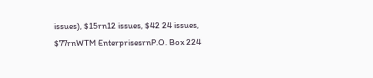issues), $15rn12 issues, $42 24 issues, $77rnWTM EnterprisesrnP.O. Box 224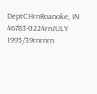DeptCHrnRoanoke, IN 46783-0224rnJULY 1995/39rnrnrn